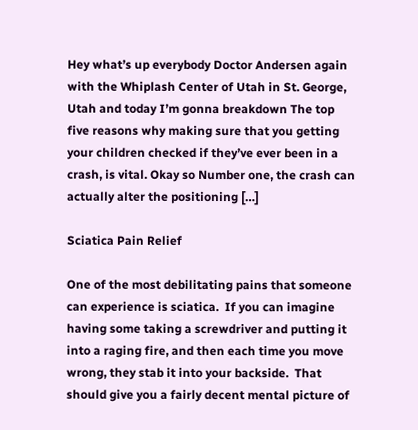Hey what’s up everybody Doctor Andersen again with the Whiplash Center of Utah in St. George, Utah and today I’m gonna breakdown The top five reasons why making sure that you getting your children checked if they’ve ever been in a crash, is vital. Okay so Number one, the crash can actually alter the positioning […]

Sciatica Pain Relief

One of the most debilitating pains that someone can experience is sciatica.  If you can imagine having some taking a screwdriver and putting it into a raging fire, and then each time you move wrong, they stab it into your backside.  That should give you a fairly decent mental picture of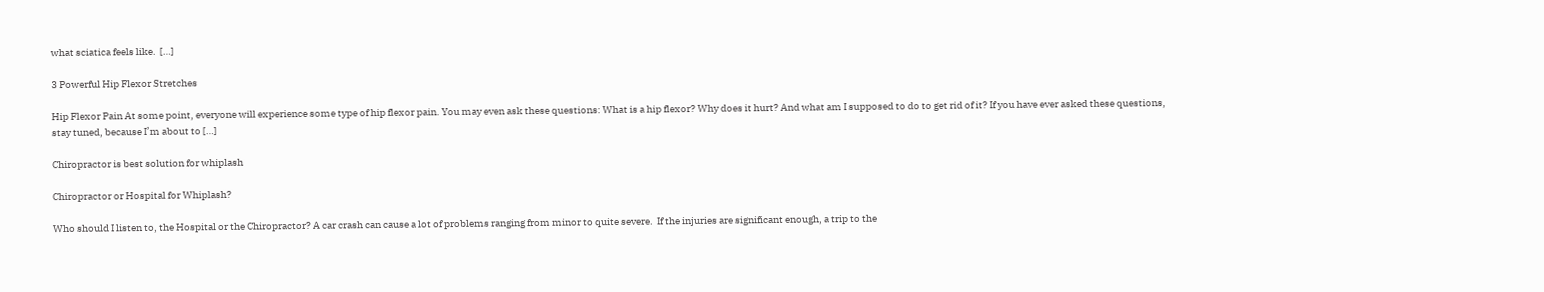what sciatica feels like.  […]

3 Powerful Hip Flexor Stretches

Hip Flexor Pain At some point, everyone will experience some type of hip flexor pain. You may even ask these questions: What is a hip flexor? Why does it hurt? And what am I supposed to do to get rid of it? If you have ever asked these questions, stay tuned, because I’m about to […]

Chiropractor is best solution for whiplash

Chiropractor or Hospital for Whiplash?

Who should I listen to, the Hospital or the Chiropractor? A car crash can cause a lot of problems ranging from minor to quite severe.  If the injuries are significant enough, a trip to the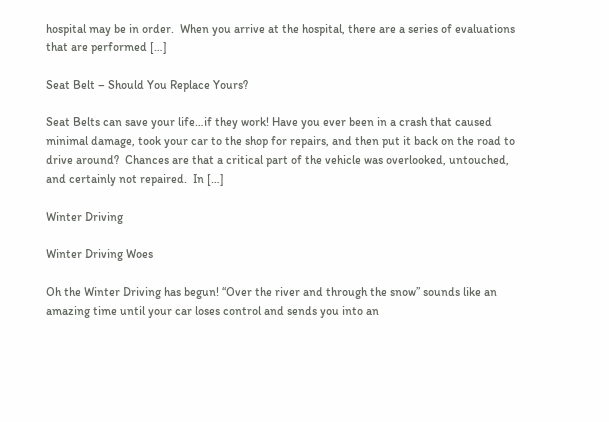hospital may be in order.  When you arrive at the hospital, there are a series of evaluations that are performed […]

Seat Belt – Should You Replace Yours?

Seat Belts can save your life…if they work! Have you ever been in a crash that caused minimal damage, took your car to the shop for repairs, and then put it back on the road to drive around?  Chances are that a critical part of the vehicle was overlooked, untouched, and certainly not repaired.  In […]

Winter Driving

Winter Driving Woes

Oh the Winter Driving has begun! “Over the river and through the snow” sounds like an amazing time until your car loses control and sends you into an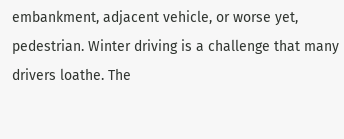embankment, adjacent vehicle, or worse yet, pedestrian. Winter driving is a challenge that many drivers loathe. The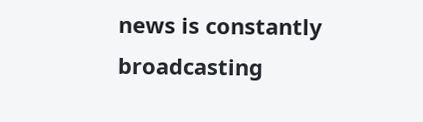news is constantly broadcasting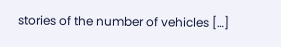stories of the number of vehicles […]